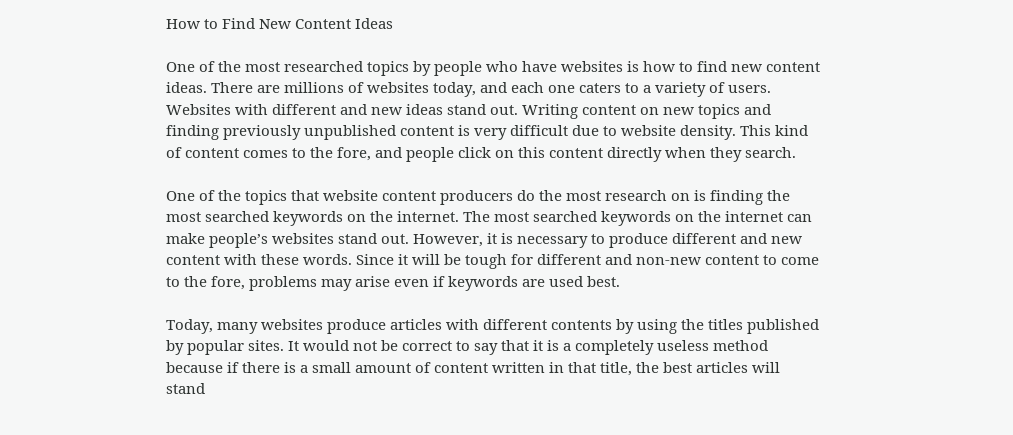How to Find New Content Ideas

One of the most researched topics by people who have websites is how to find new content ideas. There are millions of websites today, and each one caters to a variety of users. Websites with different and new ideas stand out. Writing content on new topics and finding previously unpublished content is very difficult due to website density. This kind of content comes to the fore, and people click on this content directly when they search.

One of the topics that website content producers do the most research on is finding the most searched keywords on the internet. The most searched keywords on the internet can make people’s websites stand out. However, it is necessary to produce different and new content with these words. Since it will be tough for different and non-new content to come to the fore, problems may arise even if keywords are used best.

Today, many websites produce articles with different contents by using the titles published by popular sites. It would not be correct to say that it is a completely useless method because if there is a small amount of content written in that title, the best articles will stand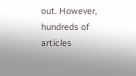out. However, hundreds of articles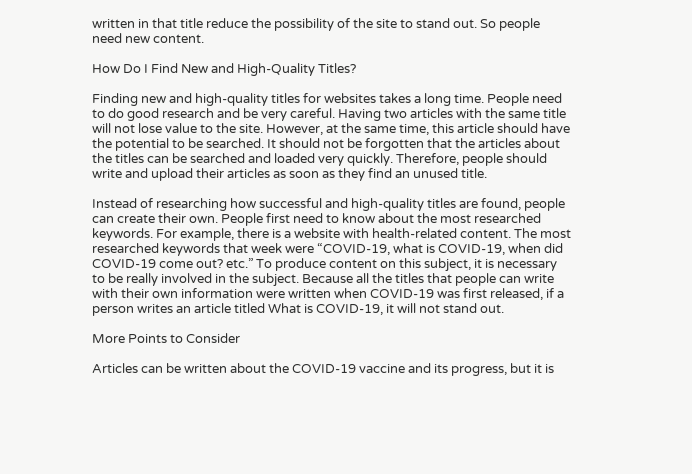written in that title reduce the possibility of the site to stand out. So people need new content.

How Do I Find New and High-Quality Titles?

Finding new and high-quality titles for websites takes a long time. People need to do good research and be very careful. Having two articles with the same title will not lose value to the site. However, at the same time, this article should have the potential to be searched. It should not be forgotten that the articles about the titles can be searched and loaded very quickly. Therefore, people should write and upload their articles as soon as they find an unused title.

Instead of researching how successful and high-quality titles are found, people can create their own. People first need to know about the most researched keywords. For example, there is a website with health-related content. The most researched keywords that week were “COVID-19, what is COVID-19, when did COVID-19 come out? etc.” To produce content on this subject, it is necessary to be really involved in the subject. Because all the titles that people can write with their own information were written when COVID-19 was first released, if a person writes an article titled What is COVID-19, it will not stand out.

More Points to Consider

Articles can be written about the COVID-19 vaccine and its progress, but it is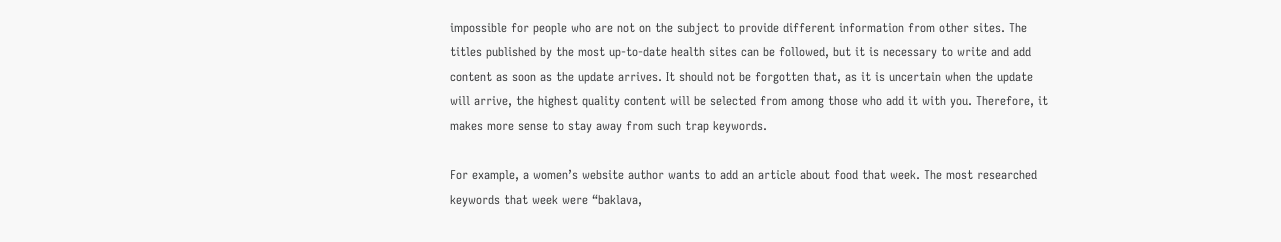impossible for people who are not on the subject to provide different information from other sites. The titles published by the most up-to-date health sites can be followed, but it is necessary to write and add content as soon as the update arrives. It should not be forgotten that, as it is uncertain when the update will arrive, the highest quality content will be selected from among those who add it with you. Therefore, it makes more sense to stay away from such trap keywords.

For example, a women’s website author wants to add an article about food that week. The most researched keywords that week were “baklava,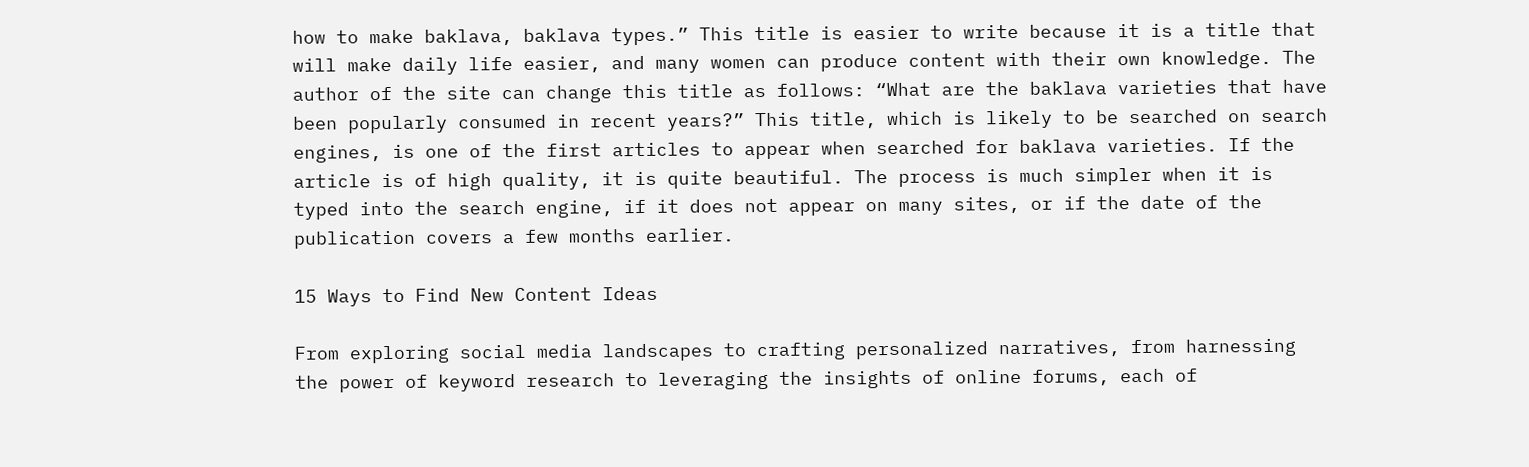how to make baklava, baklava types.” This title is easier to write because it is a title that will make daily life easier, and many women can produce content with their own knowledge. The author of the site can change this title as follows: “What are the baklava varieties that have been popularly consumed in recent years?” This title, which is likely to be searched on search engines, is one of the first articles to appear when searched for baklava varieties. If the article is of high quality, it is quite beautiful. The process is much simpler when it is typed into the search engine, if it does not appear on many sites, or if the date of the publication covers a few months earlier.

15 Ways to Find New Content Ideas

From exploring social media landscapes to crafting personalized narratives, from harnessing the power of keyword research to leveraging the insights of online forums, each of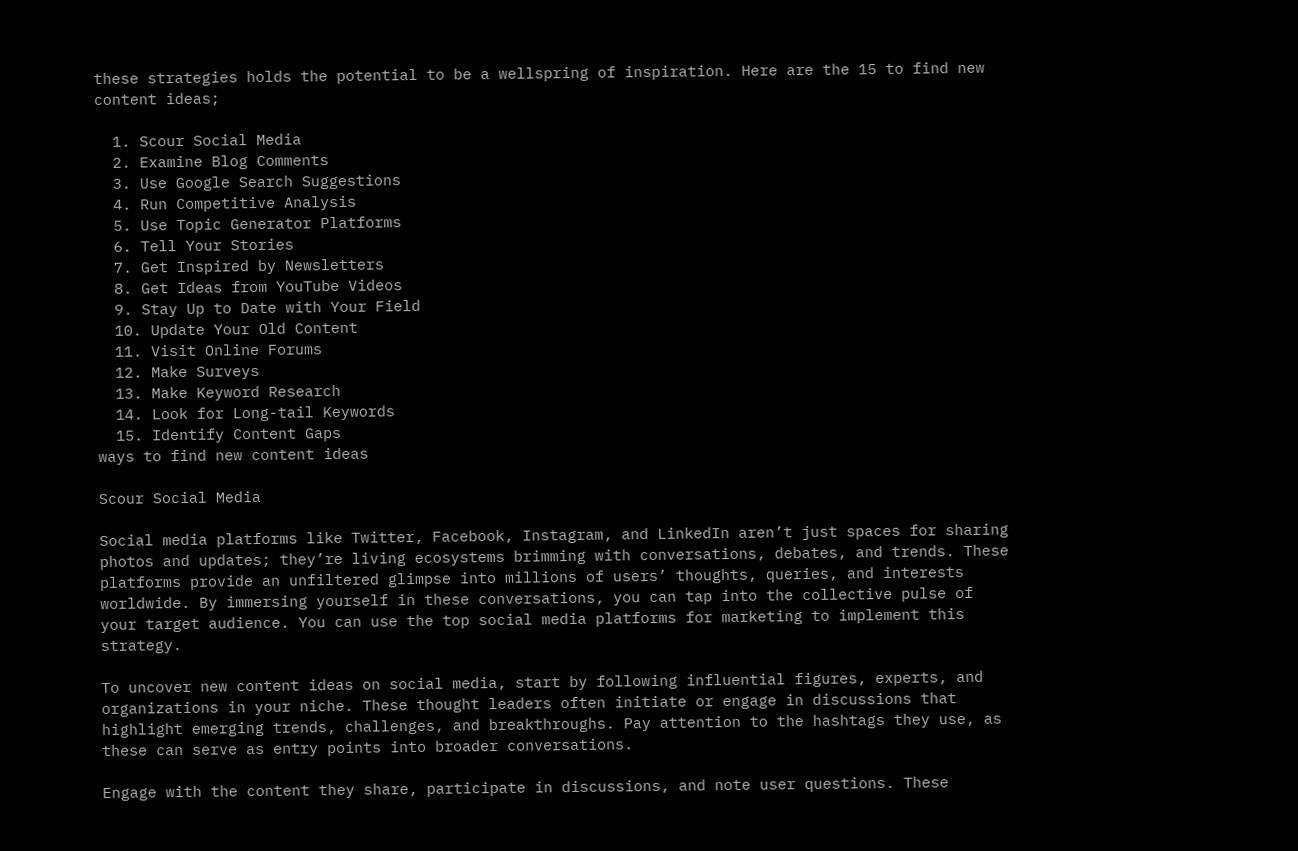these strategies holds the potential to be a wellspring of inspiration. Here are the 15 to find new content ideas;

  1. Scour Social Media
  2. Examine Blog Comments
  3. Use Google Search Suggestions
  4. Run Competitive Analysis
  5. Use Topic Generator Platforms
  6. Tell Your Stories
  7. Get Inspired by Newsletters
  8. Get Ideas from YouTube Videos
  9. Stay Up to Date with Your Field
  10. Update Your Old Content
  11. Visit Online Forums
  12. Make Surveys
  13. Make Keyword Research
  14. Look for Long-tail Keywords
  15. Identify Content Gaps
ways to find new content ideas

Scour Social Media

Social media platforms like Twitter, Facebook, Instagram, and LinkedIn aren’t just spaces for sharing photos and updates; they’re living ecosystems brimming with conversations, debates, and trends. These platforms provide an unfiltered glimpse into millions of users’ thoughts, queries, and interests worldwide. By immersing yourself in these conversations, you can tap into the collective pulse of your target audience. You can use the top social media platforms for marketing to implement this strategy.

To uncover new content ideas on social media, start by following influential figures, experts, and organizations in your niche. These thought leaders often initiate or engage in discussions that highlight emerging trends, challenges, and breakthroughs. Pay attention to the hashtags they use, as these can serve as entry points into broader conversations.

Engage with the content they share, participate in discussions, and note user questions. These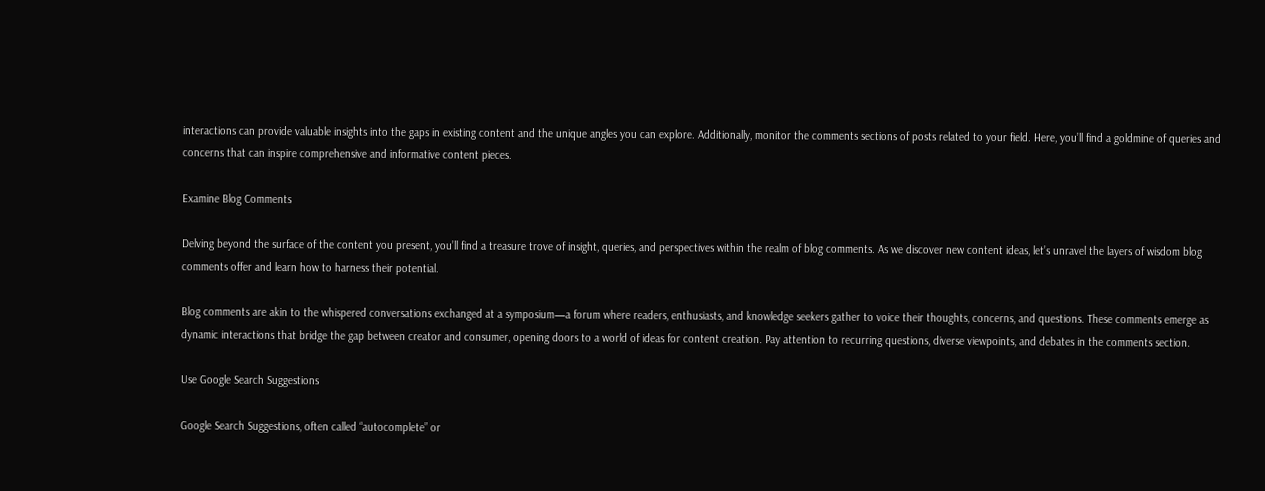interactions can provide valuable insights into the gaps in existing content and the unique angles you can explore. Additionally, monitor the comments sections of posts related to your field. Here, you’ll find a goldmine of queries and concerns that can inspire comprehensive and informative content pieces.

Examine Blog Comments

Delving beyond the surface of the content you present, you’ll find a treasure trove of insight, queries, and perspectives within the realm of blog comments. As we discover new content ideas, let’s unravel the layers of wisdom blog comments offer and learn how to harness their potential.

Blog comments are akin to the whispered conversations exchanged at a symposium—a forum where readers, enthusiasts, and knowledge seekers gather to voice their thoughts, concerns, and questions. These comments emerge as dynamic interactions that bridge the gap between creator and consumer, opening doors to a world of ideas for content creation. Pay attention to recurring questions, diverse viewpoints, and debates in the comments section.

Use Google Search Suggestions

Google Search Suggestions, often called “autocomplete” or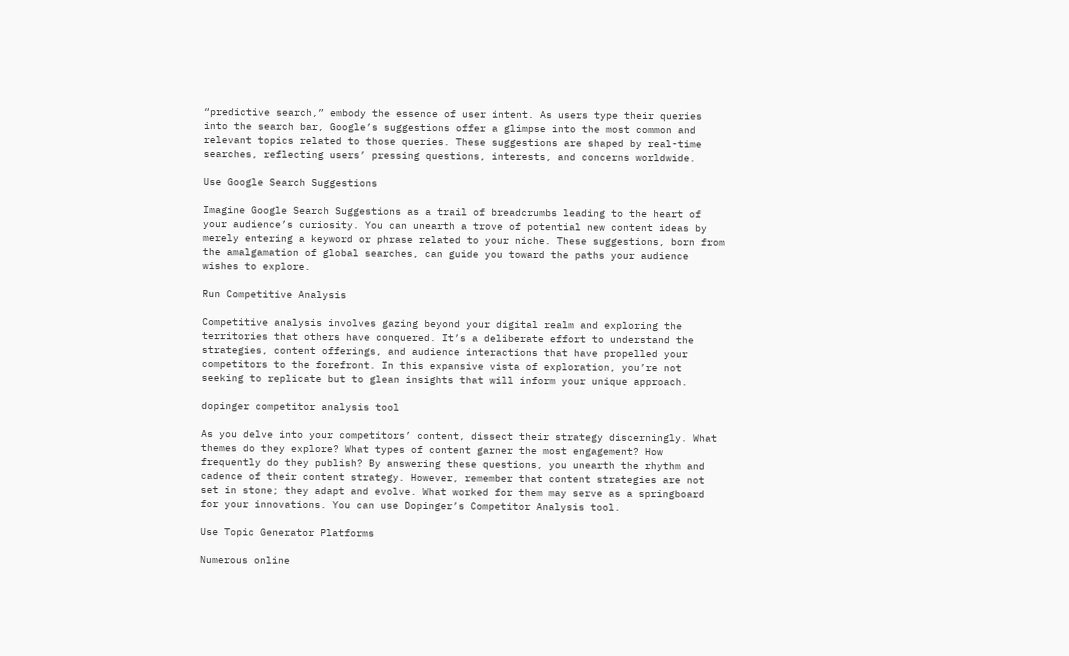“predictive search,” embody the essence of user intent. As users type their queries into the search bar, Google’s suggestions offer a glimpse into the most common and relevant topics related to those queries. These suggestions are shaped by real-time searches, reflecting users’ pressing questions, interests, and concerns worldwide.

Use Google Search Suggestions

Imagine Google Search Suggestions as a trail of breadcrumbs leading to the heart of your audience’s curiosity. You can unearth a trove of potential new content ideas by merely entering a keyword or phrase related to your niche. These suggestions, born from the amalgamation of global searches, can guide you toward the paths your audience wishes to explore.

Run Competitive Analysis

Competitive analysis involves gazing beyond your digital realm and exploring the territories that others have conquered. It’s a deliberate effort to understand the strategies, content offerings, and audience interactions that have propelled your competitors to the forefront. In this expansive vista of exploration, you’re not seeking to replicate but to glean insights that will inform your unique approach.

dopinger competitor analysis tool

As you delve into your competitors’ content, dissect their strategy discerningly. What themes do they explore? What types of content garner the most engagement? How frequently do they publish? By answering these questions, you unearth the rhythm and cadence of their content strategy. However, remember that content strategies are not set in stone; they adapt and evolve. What worked for them may serve as a springboard for your innovations. You can use Dopinger’s Competitor Analysis tool.

Use Topic Generator Platforms

Numerous online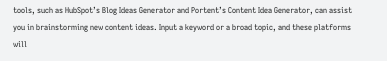tools, such as HubSpot’s Blog Ideas Generator and Portent’s Content Idea Generator, can assist you in brainstorming new content ideas. Input a keyword or a broad topic, and these platforms will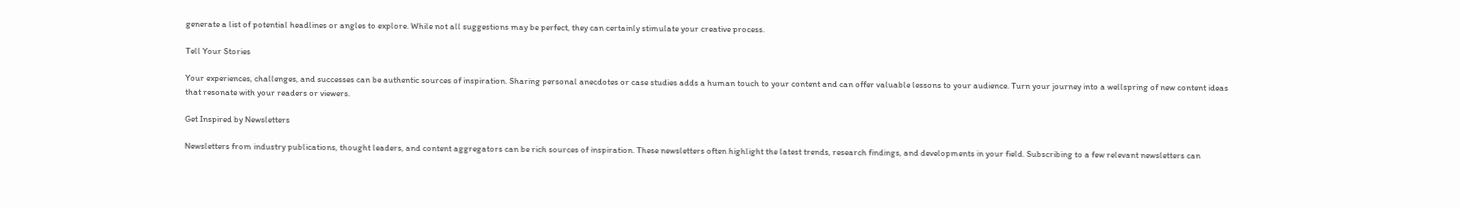generate a list of potential headlines or angles to explore. While not all suggestions may be perfect, they can certainly stimulate your creative process.

Tell Your Stories

Your experiences, challenges, and successes can be authentic sources of inspiration. Sharing personal anecdotes or case studies adds a human touch to your content and can offer valuable lessons to your audience. Turn your journey into a wellspring of new content ideas that resonate with your readers or viewers.

Get Inspired by Newsletters

Newsletters from industry publications, thought leaders, and content aggregators can be rich sources of inspiration. These newsletters often highlight the latest trends, research findings, and developments in your field. Subscribing to a few relevant newsletters can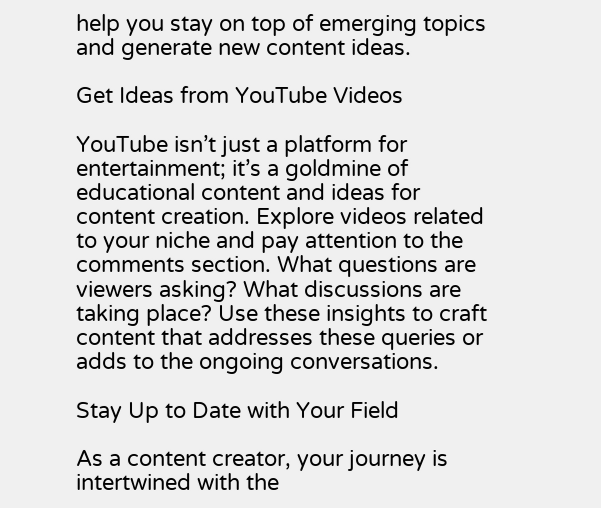help you stay on top of emerging topics and generate new content ideas.

Get Ideas from YouTube Videos

YouTube isn’t just a platform for entertainment; it’s a goldmine of educational content and ideas for content creation. Explore videos related to your niche and pay attention to the comments section. What questions are viewers asking? What discussions are taking place? Use these insights to craft content that addresses these queries or adds to the ongoing conversations.

Stay Up to Date with Your Field

As a content creator, your journey is intertwined with the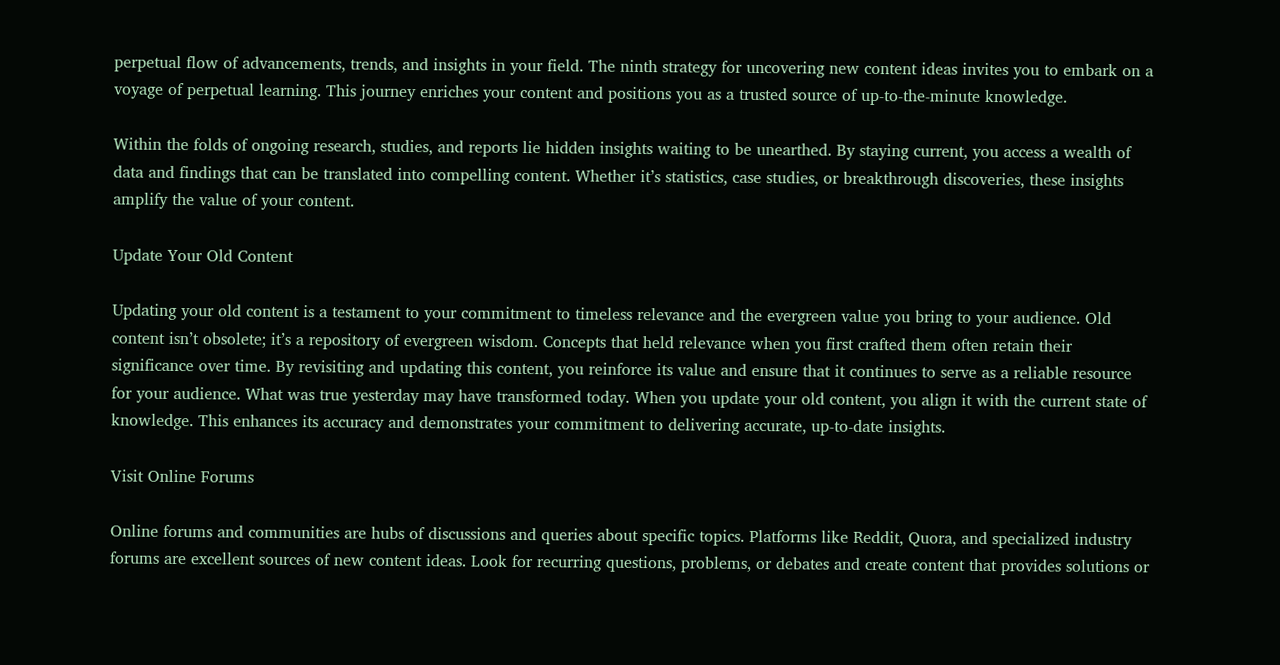perpetual flow of advancements, trends, and insights in your field. The ninth strategy for uncovering new content ideas invites you to embark on a voyage of perpetual learning. This journey enriches your content and positions you as a trusted source of up-to-the-minute knowledge.

Within the folds of ongoing research, studies, and reports lie hidden insights waiting to be unearthed. By staying current, you access a wealth of data and findings that can be translated into compelling content. Whether it’s statistics, case studies, or breakthrough discoveries, these insights amplify the value of your content.

Update Your Old Content

Updating your old content is a testament to your commitment to timeless relevance and the evergreen value you bring to your audience. Old content isn’t obsolete; it’s a repository of evergreen wisdom. Concepts that held relevance when you first crafted them often retain their significance over time. By revisiting and updating this content, you reinforce its value and ensure that it continues to serve as a reliable resource for your audience. What was true yesterday may have transformed today. When you update your old content, you align it with the current state of knowledge. This enhances its accuracy and demonstrates your commitment to delivering accurate, up-to-date insights.

Visit Online Forums

Online forums and communities are hubs of discussions and queries about specific topics. Platforms like Reddit, Quora, and specialized industry forums are excellent sources of new content ideas. Look for recurring questions, problems, or debates and create content that provides solutions or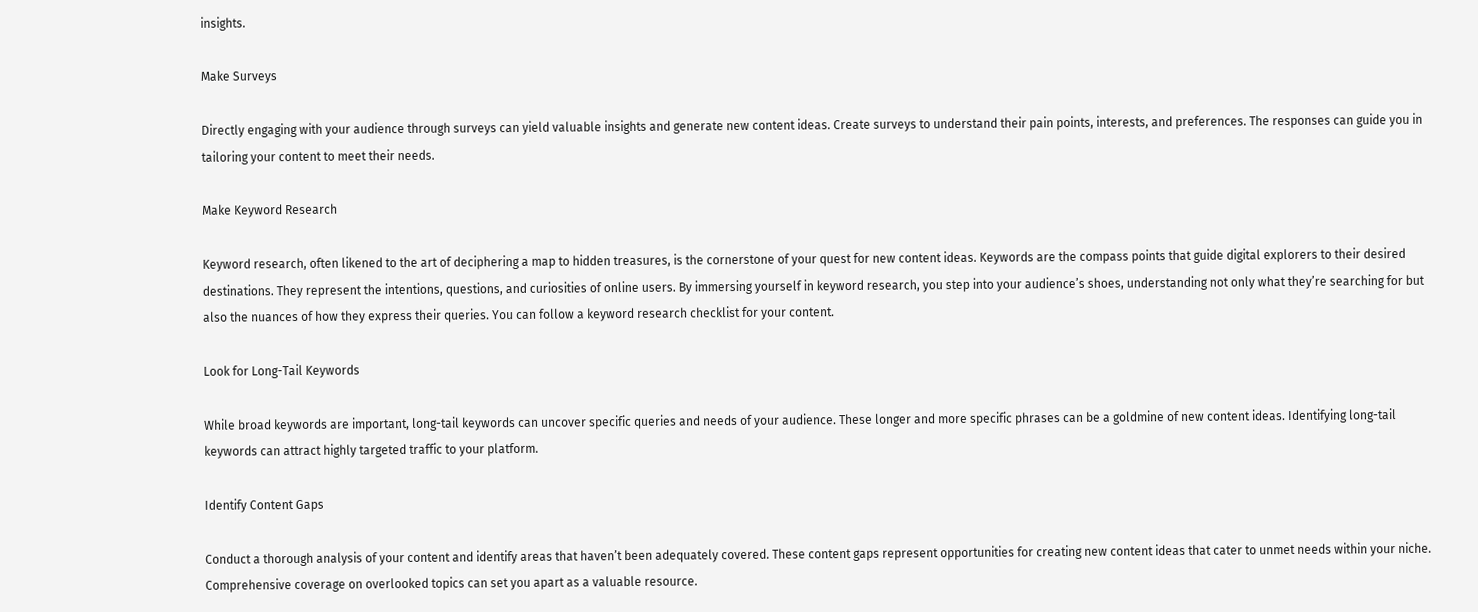insights.

Make Surveys

Directly engaging with your audience through surveys can yield valuable insights and generate new content ideas. Create surveys to understand their pain points, interests, and preferences. The responses can guide you in tailoring your content to meet their needs.

Make Keyword Research

Keyword research, often likened to the art of deciphering a map to hidden treasures, is the cornerstone of your quest for new content ideas. Keywords are the compass points that guide digital explorers to their desired destinations. They represent the intentions, questions, and curiosities of online users. By immersing yourself in keyword research, you step into your audience’s shoes, understanding not only what they’re searching for but also the nuances of how they express their queries. You can follow a keyword research checklist for your content.

Look for Long-Tail Keywords

While broad keywords are important, long-tail keywords can uncover specific queries and needs of your audience. These longer and more specific phrases can be a goldmine of new content ideas. Identifying long-tail keywords can attract highly targeted traffic to your platform.

Identify Content Gaps

Conduct a thorough analysis of your content and identify areas that haven’t been adequately covered. These content gaps represent opportunities for creating new content ideas that cater to unmet needs within your niche. Comprehensive coverage on overlooked topics can set you apart as a valuable resource.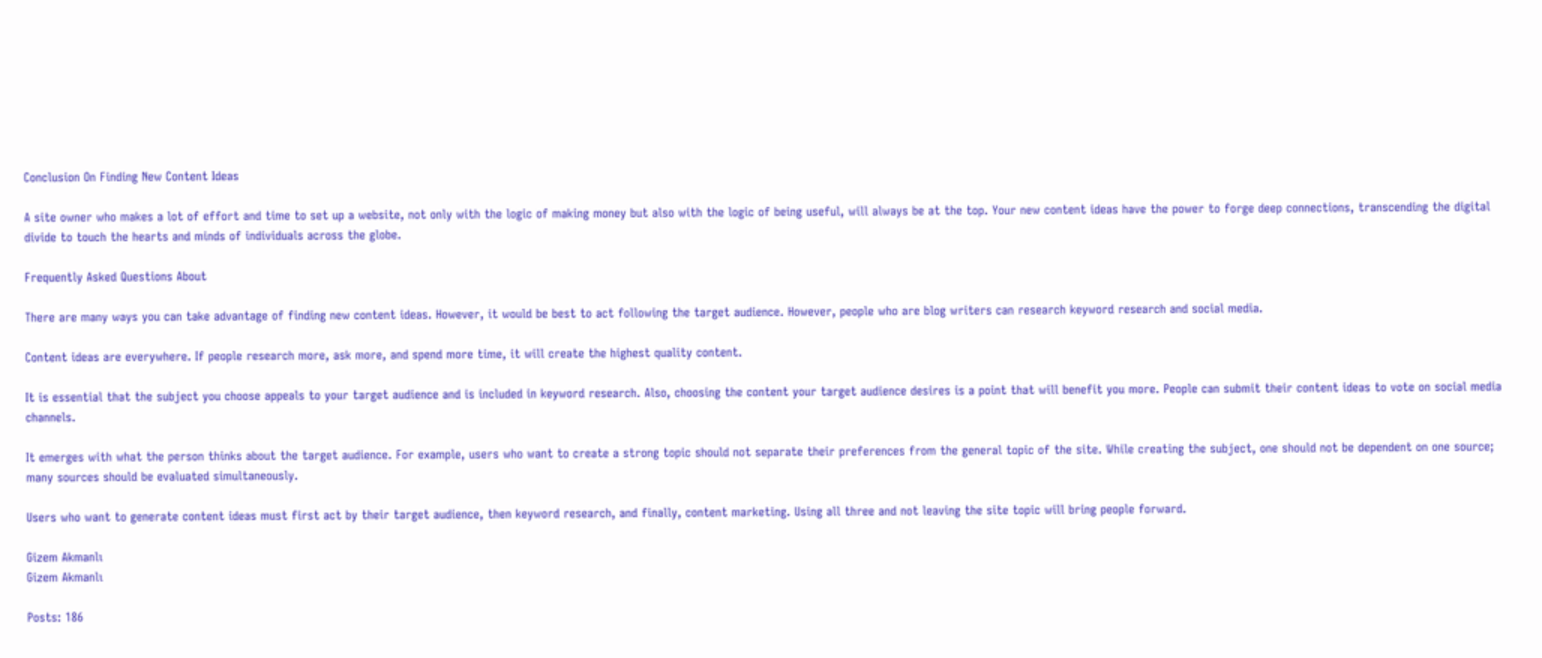Conclusion On Finding New Content Ideas

A site owner who makes a lot of effort and time to set up a website, not only with the logic of making money but also with the logic of being useful, will always be at the top. Your new content ideas have the power to forge deep connections, transcending the digital divide to touch the hearts and minds of individuals across the globe.

Frequently Asked Questions About

There are many ways you can take advantage of finding new content ideas. However, it would be best to act following the target audience. However, people who are blog writers can research keyword research and social media.

Content ideas are everywhere. If people research more, ask more, and spend more time, it will create the highest quality content.

It is essential that the subject you choose appeals to your target audience and is included in keyword research. Also, choosing the content your target audience desires is a point that will benefit you more. People can submit their content ideas to vote on social media channels.

It emerges with what the person thinks about the target audience. For example, users who want to create a strong topic should not separate their preferences from the general topic of the site. While creating the subject, one should not be dependent on one source; many sources should be evaluated simultaneously.

Users who want to generate content ideas must first act by their target audience, then keyword research, and finally, content marketing. Using all three and not leaving the site topic will bring people forward.

Gizem Akmanlı
Gizem Akmanlı

Posts: 186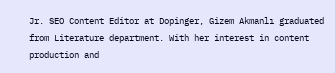Jr. SEO Content Editor at Dopinger, Gizem Akmanlı graduated from Literature department. With her interest in content production and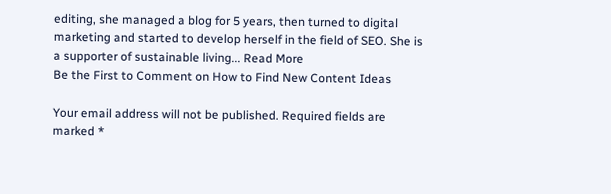editing, she managed a blog for 5 years, then turned to digital marketing and started to develop herself in the field of SEO. She is a supporter of sustainable living... Read More
Be the First to Comment on How to Find New Content Ideas

Your email address will not be published. Required fields are marked *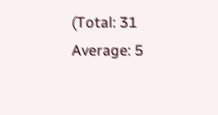(Total: 31 Average: 5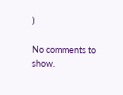)

No comments to show.